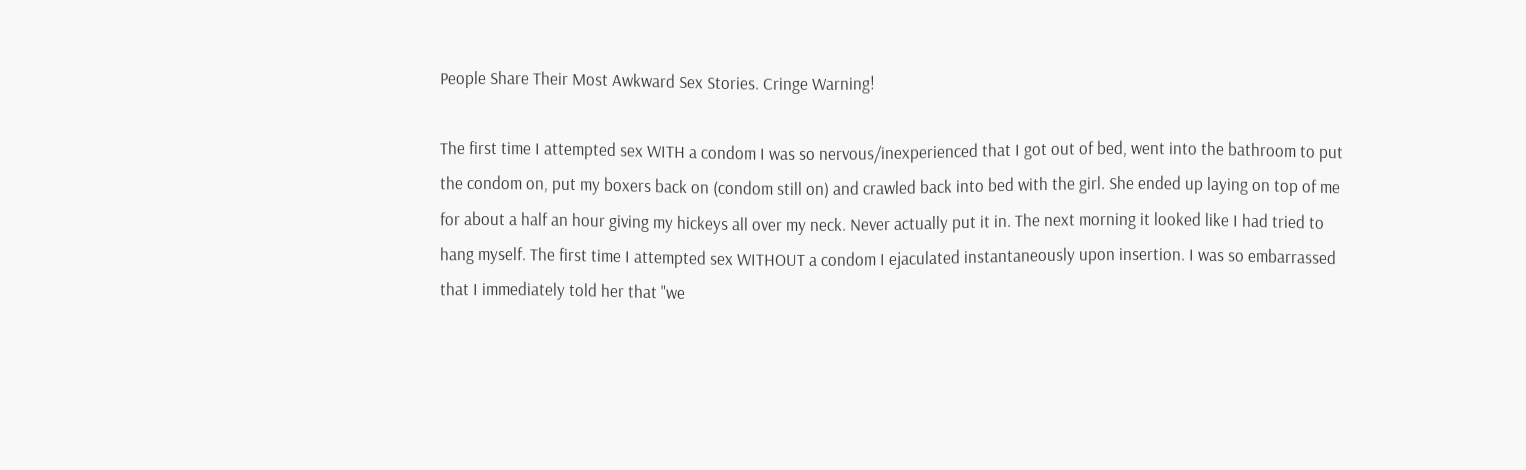People Share Their Most Awkward Sex Stories. Cringe Warning!

The first time I attempted sex WITH a condom I was so nervous/inexperienced that I got out of bed, went into the bathroom to put the condom on, put my boxers back on (condom still on) and crawled back into bed with the girl. She ended up laying on top of me for about a half an hour giving my hickeys all over my neck. Never actually put it in. The next morning it looked like I had tried to hang myself. The first time I attempted sex WITHOUT a condom I ejaculated instantaneously upon insertion. I was so embarrassed that I immediately told her that "we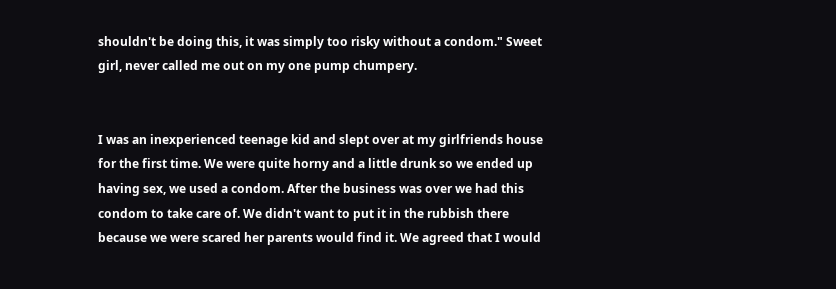shouldn't be doing this, it was simply too risky without a condom." Sweet girl, never called me out on my one pump chumpery.


I was an inexperienced teenage kid and slept over at my girlfriends house for the first time. We were quite horny and a little drunk so we ended up having sex, we used a condom. After the business was over we had this condom to take care of. We didn't want to put it in the rubbish there because we were scared her parents would find it. We agreed that I would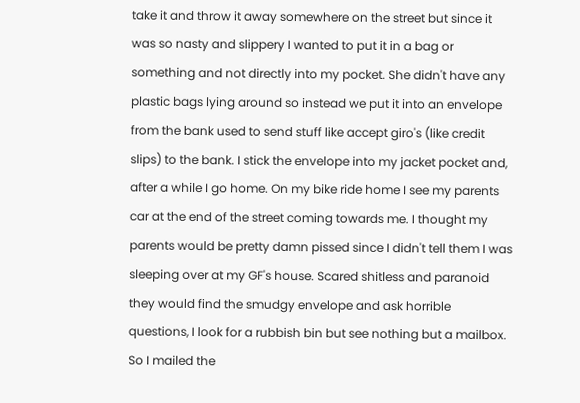take it and throw it away somewhere on the street but since it was so nasty and slippery I wanted to put it in a bag or something and not directly into my pocket. She didn't have any plastic bags lying around so instead we put it into an envelope from the bank used to send stuff like accept giro's (like credit slips) to the bank. I stick the envelope into my jacket pocket and, after a while I go home. On my bike ride home I see my parents car at the end of the street coming towards me. I thought my parents would be pretty damn pissed since I didn't tell them I was sleeping over at my GF's house. Scared shitless and paranoid they would find the smudgy envelope and ask horrible questions, I look for a rubbish bin but see nothing but a mailbox. So I mailed the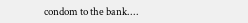condom to the bank....